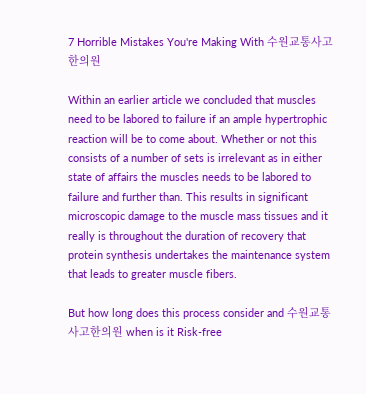7 Horrible Mistakes You're Making With 수원교통사고한의원

Within an earlier article we concluded that muscles need to be labored to failure if an ample hypertrophic reaction will be to come about. Whether or not this consists of a number of sets is irrelevant as in either state of affairs the muscles needs to be labored to failure and further than. This results in significant microscopic damage to the muscle mass tissues and it really is throughout the duration of recovery that protein synthesis undertakes the maintenance system that leads to greater muscle fibers.

But how long does this process consider and 수원교통사고한의원 when is it Risk-free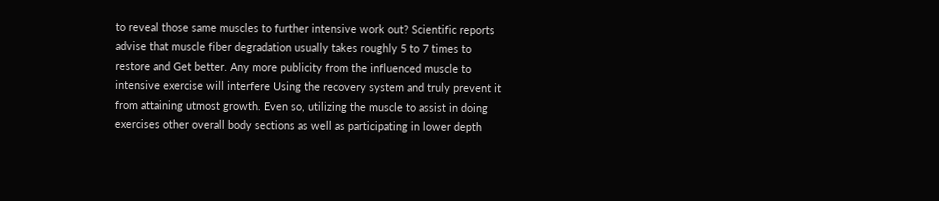to reveal those same muscles to further intensive work out? Scientific reports advise that muscle fiber degradation usually takes roughly 5 to 7 times to restore and Get better. Any more publicity from the influenced muscle to intensive exercise will interfere Using the recovery system and truly prevent it from attaining utmost growth. Even so, utilizing the muscle to assist in doing exercises other overall body sections as well as participating in lower depth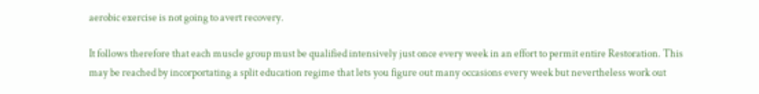aerobic exercise is not going to avert recovery.

It follows therefore that each muscle group must be qualified intensively just once every week in an effort to permit entire Restoration. This may be reached by incorportating a split education regime that lets you figure out many occasions every week but nevertheless work out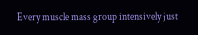Every muscle mass group intensively just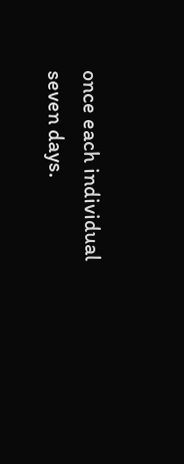once each individual seven days.